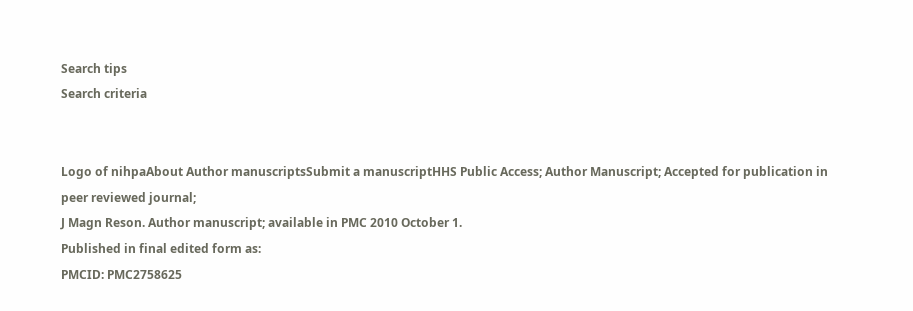Search tips
Search criteria


Logo of nihpaAbout Author manuscriptsSubmit a manuscriptHHS Public Access; Author Manuscript; Accepted for publication in peer reviewed journal;
J Magn Reson. Author manuscript; available in PMC 2010 October 1.
Published in final edited form as:
PMCID: PMC2758625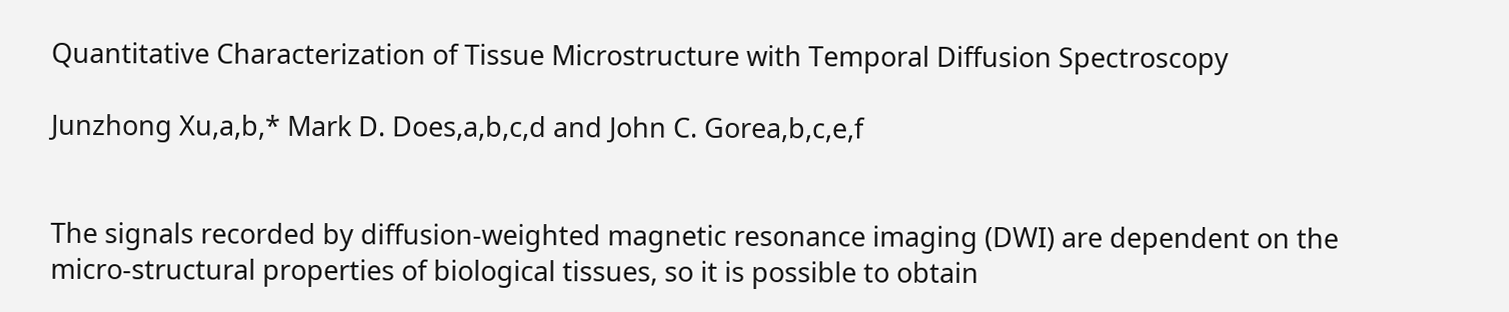Quantitative Characterization of Tissue Microstructure with Temporal Diffusion Spectroscopy

Junzhong Xu,a,b,* Mark D. Does,a,b,c,d and John C. Gorea,b,c,e,f


The signals recorded by diffusion-weighted magnetic resonance imaging (DWI) are dependent on the micro-structural properties of biological tissues, so it is possible to obtain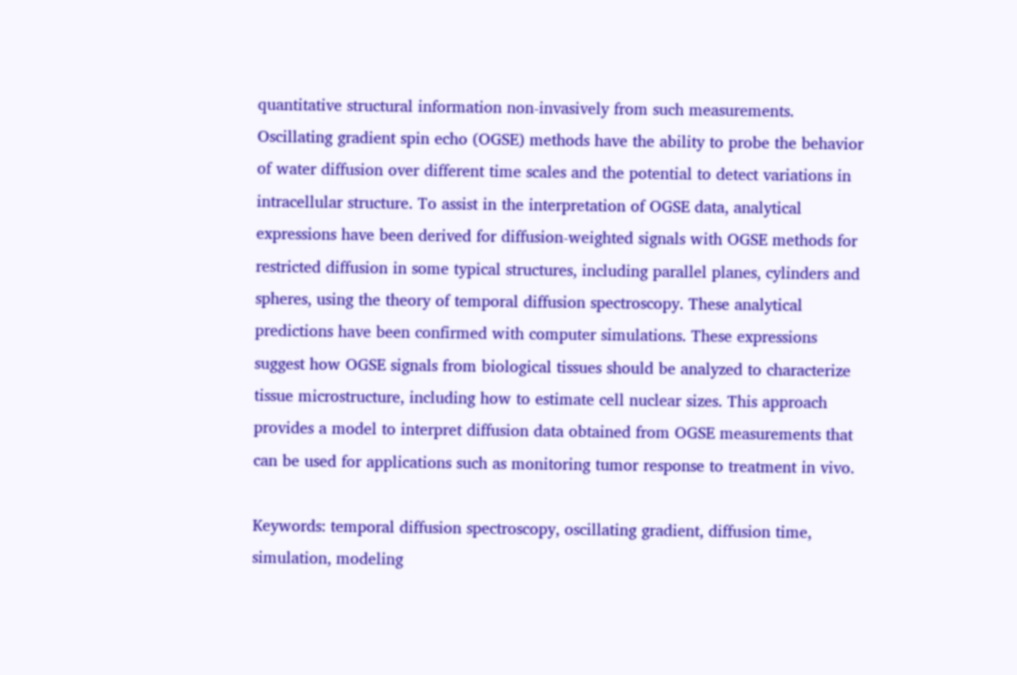quantitative structural information non-invasively from such measurements. Oscillating gradient spin echo (OGSE) methods have the ability to probe the behavior of water diffusion over different time scales and the potential to detect variations in intracellular structure. To assist in the interpretation of OGSE data, analytical expressions have been derived for diffusion-weighted signals with OGSE methods for restricted diffusion in some typical structures, including parallel planes, cylinders and spheres, using the theory of temporal diffusion spectroscopy. These analytical predictions have been confirmed with computer simulations. These expressions suggest how OGSE signals from biological tissues should be analyzed to characterize tissue microstructure, including how to estimate cell nuclear sizes. This approach provides a model to interpret diffusion data obtained from OGSE measurements that can be used for applications such as monitoring tumor response to treatment in vivo.

Keywords: temporal diffusion spectroscopy, oscillating gradient, diffusion time, simulation, modeling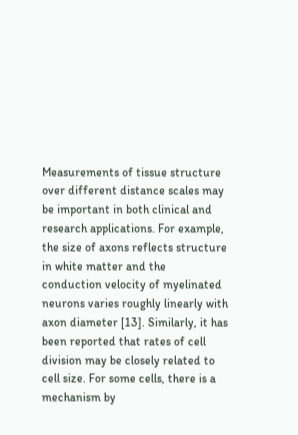Measurements of tissue structure over different distance scales may be important in both clinical and research applications. For example, the size of axons reflects structure in white matter and the conduction velocity of myelinated neurons varies roughly linearly with axon diameter [13]. Similarly, it has been reported that rates of cell division may be closely related to cell size. For some cells, there is a mechanism by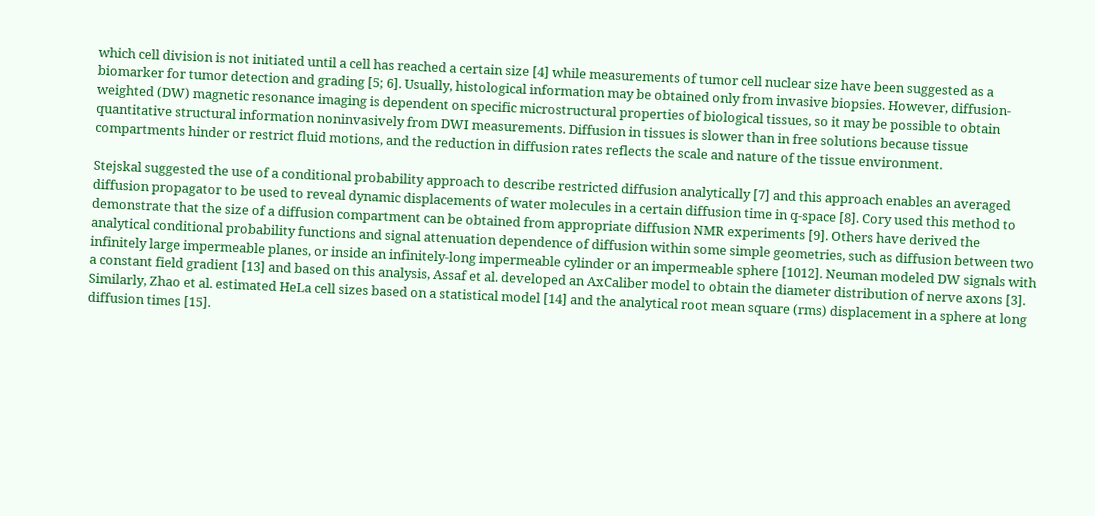which cell division is not initiated until a cell has reached a certain size [4] while measurements of tumor cell nuclear size have been suggested as a biomarker for tumor detection and grading [5; 6]. Usually, histological information may be obtained only from invasive biopsies. However, diffusion-weighted (DW) magnetic resonance imaging is dependent on specific microstructural properties of biological tissues, so it may be possible to obtain quantitative structural information noninvasively from DWI measurements. Diffusion in tissues is slower than in free solutions because tissue compartments hinder or restrict fluid motions, and the reduction in diffusion rates reflects the scale and nature of the tissue environment.

Stejskal suggested the use of a conditional probability approach to describe restricted diffusion analytically [7] and this approach enables an averaged diffusion propagator to be used to reveal dynamic displacements of water molecules in a certain diffusion time in q-space [8]. Cory used this method to demonstrate that the size of a diffusion compartment can be obtained from appropriate diffusion NMR experiments [9]. Others have derived the analytical conditional probability functions and signal attenuation dependence of diffusion within some simple geometries, such as diffusion between two infinitely large impermeable planes, or inside an infinitely-long impermeable cylinder or an impermeable sphere [1012]. Neuman modeled DW signals with a constant field gradient [13] and based on this analysis, Assaf et al. developed an AxCaliber model to obtain the diameter distribution of nerve axons [3]. Similarly, Zhao et al. estimated HeLa cell sizes based on a statistical model [14] and the analytical root mean square (rms) displacement in a sphere at long diffusion times [15].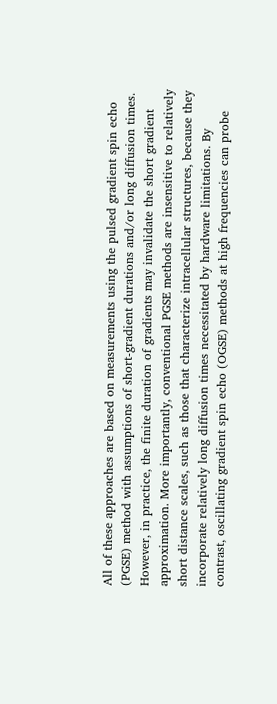All of these approaches are based on measurements using the pulsed gradient spin echo (PGSE) method with assumptions of short-gradient durations and/or long diffusion times. However, in practice, the finite duration of gradients may invalidate the short gradient approximation. More importantly, conventional PGSE methods are insensitive to relatively short distance scales, such as those that characterize intracellular structures, because they incorporate relatively long diffusion times necessitated by hardware limitations. By contrast, oscillating gradient spin echo (OGSE) methods at high frequencies can probe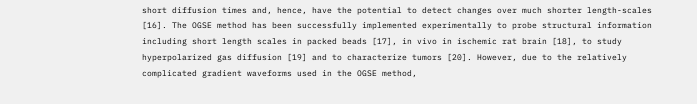short diffusion times and, hence, have the potential to detect changes over much shorter length-scales [16]. The OGSE method has been successfully implemented experimentally to probe structural information including short length scales in packed beads [17], in vivo in ischemic rat brain [18], to study hyperpolarized gas diffusion [19] and to characterize tumors [20]. However, due to the relatively complicated gradient waveforms used in the OGSE method,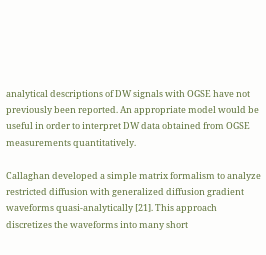analytical descriptions of DW signals with OGSE have not previously been reported. An appropriate model would be useful in order to interpret DW data obtained from OGSE measurements quantitatively.

Callaghan developed a simple matrix formalism to analyze restricted diffusion with generalized diffusion gradient waveforms quasi-analytically [21]. This approach discretizes the waveforms into many short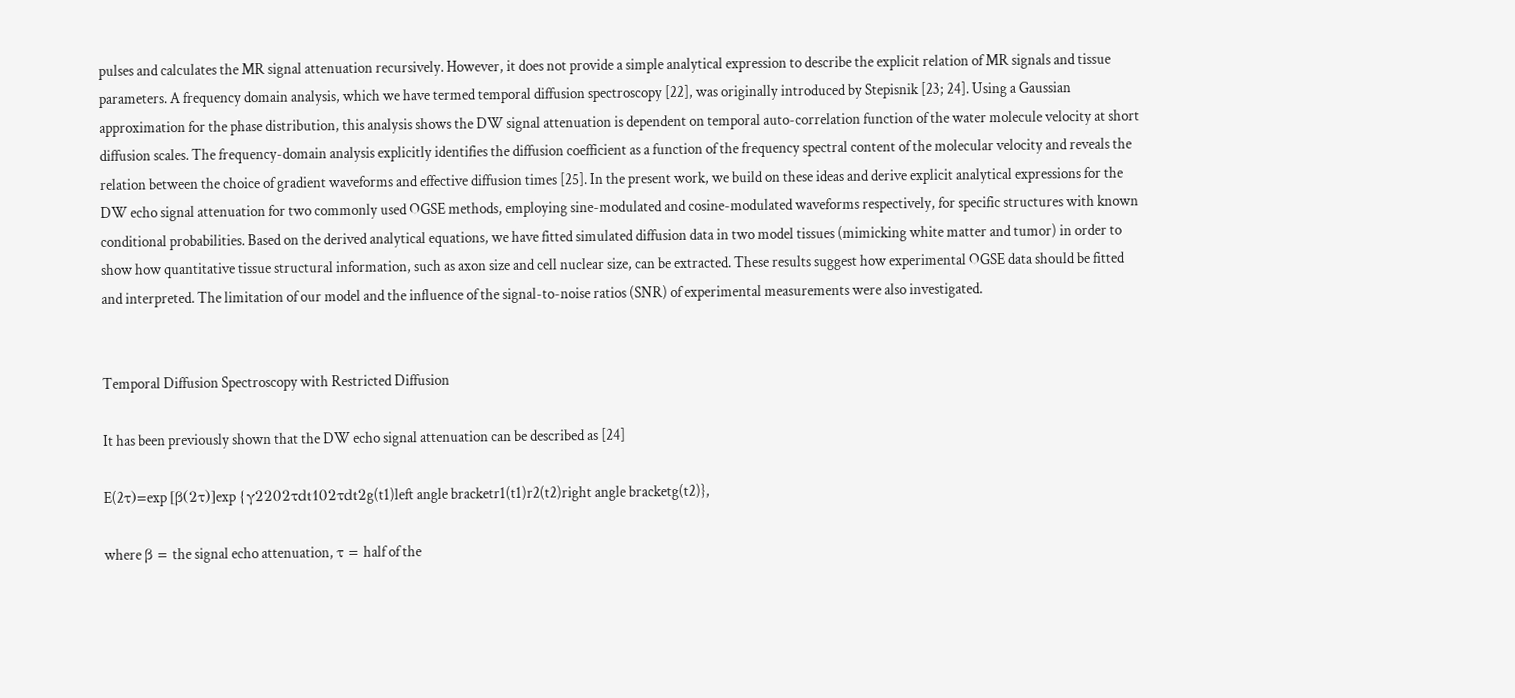pulses and calculates the MR signal attenuation recursively. However, it does not provide a simple analytical expression to describe the explicit relation of MR signals and tissue parameters. A frequency domain analysis, which we have termed temporal diffusion spectroscopy [22], was originally introduced by Stepisnik [23; 24]. Using a Gaussian approximation for the phase distribution, this analysis shows the DW signal attenuation is dependent on temporal auto-correlation function of the water molecule velocity at short diffusion scales. The frequency-domain analysis explicitly identifies the diffusion coefficient as a function of the frequency spectral content of the molecular velocity and reveals the relation between the choice of gradient waveforms and effective diffusion times [25]. In the present work, we build on these ideas and derive explicit analytical expressions for the DW echo signal attenuation for two commonly used OGSE methods, employing sine-modulated and cosine-modulated waveforms respectively, for specific structures with known conditional probabilities. Based on the derived analytical equations, we have fitted simulated diffusion data in two model tissues (mimicking white matter and tumor) in order to show how quantitative tissue structural information, such as axon size and cell nuclear size, can be extracted. These results suggest how experimental OGSE data should be fitted and interpreted. The limitation of our model and the influence of the signal-to-noise ratios (SNR) of experimental measurements were also investigated.


Temporal Diffusion Spectroscopy with Restricted Diffusion

It has been previously shown that the DW echo signal attenuation can be described as [24]

E(2τ)=exp [β(2τ)]exp {γ2202τdt102τdt2g(t1)left angle bracketr1(t1)r2(t2)right angle bracketg(t2)},

where β = the signal echo attenuation, τ = half of the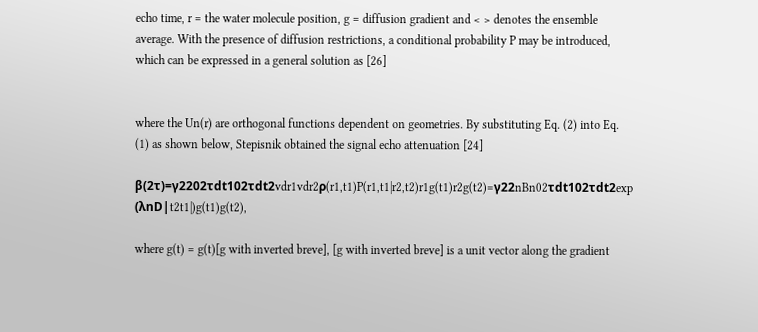echo time, r = the water molecule position, g = diffusion gradient and < > denotes the ensemble average. With the presence of diffusion restrictions, a conditional probability P may be introduced, which can be expressed in a general solution as [26]


where the Un(r) are orthogonal functions dependent on geometries. By substituting Eq. (2) into Eq. (1) as shown below, Stepisnik obtained the signal echo attenuation [24]

β(2τ)=γ2202τdt102τdt2vdr1vdr2ρ(r1,t1)P(r1,t1|r2,t2)r1g(t1)r2g(t2)=γ22nBn02τdt102τdt2exp (λnD|t2t1|)g(t1)g(t2),

where g(t) = g(t)[g with inverted breve], [g with inverted breve] is a unit vector along the gradient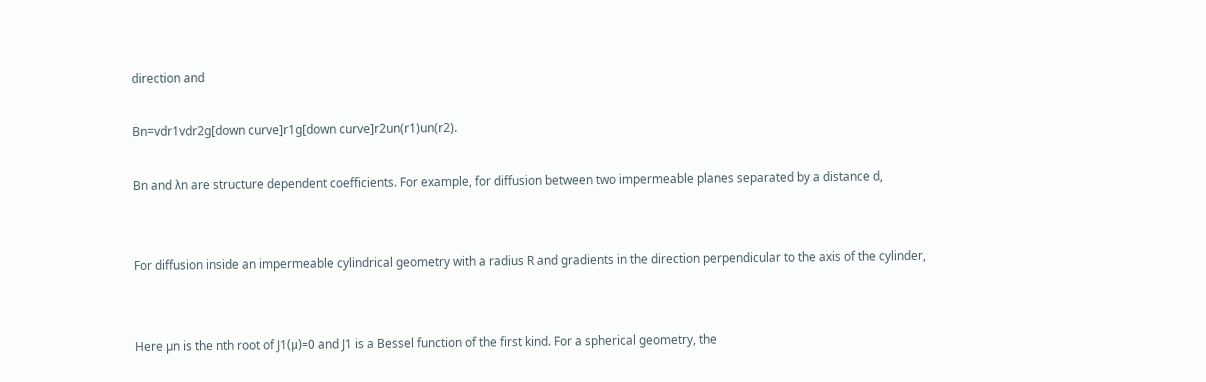direction and

Bn=vdr1vdr2g[down curve]r1g[down curve]r2un(r1)un(r2).

Bn and λn are structure dependent coefficients. For example, for diffusion between two impermeable planes separated by a distance d,


For diffusion inside an impermeable cylindrical geometry with a radius R and gradients in the direction perpendicular to the axis of the cylinder,


Here µn is the nth root of J1(μ)=0 and J1 is a Bessel function of the first kind. For a spherical geometry, the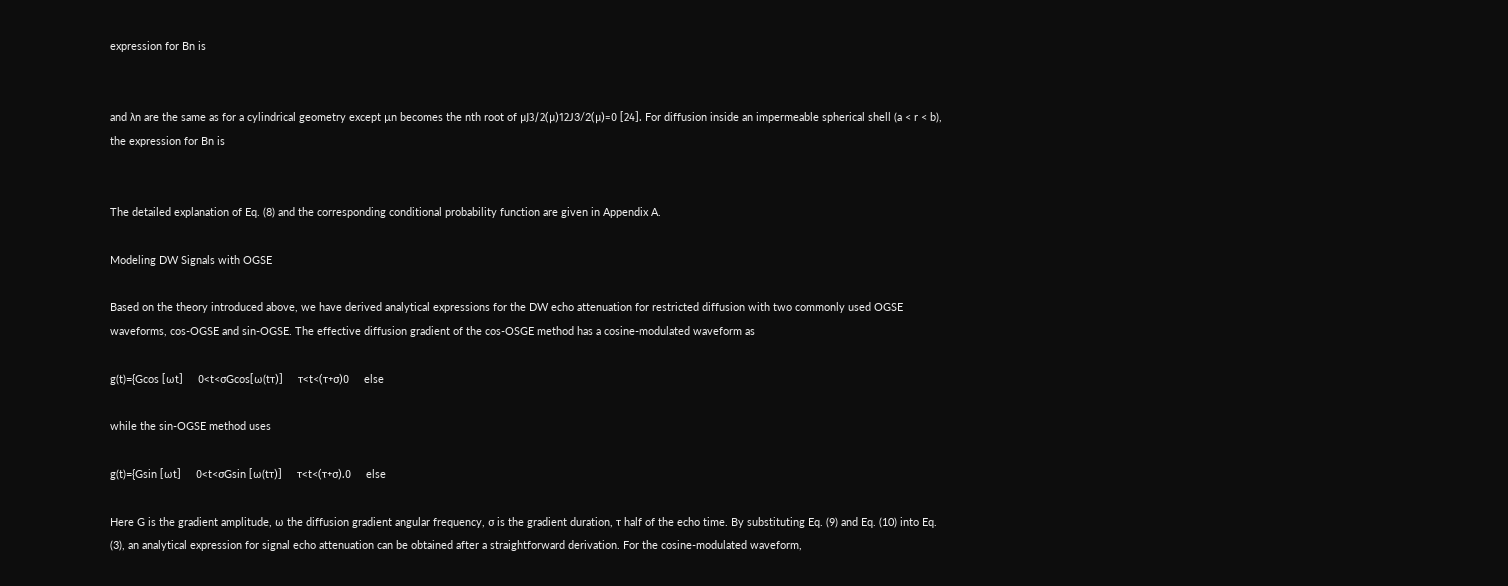expression for Bn is


and λn are the same as for a cylindrical geometry except µn becomes the nth root of μJ3/2(μ)12J3/2(μ)=0 [24]. For diffusion inside an impermeable spherical shell (a < r < b), the expression for Bn is


The detailed explanation of Eq. (8) and the corresponding conditional probability function are given in Appendix A.

Modeling DW Signals with OGSE

Based on the theory introduced above, we have derived analytical expressions for the DW echo attenuation for restricted diffusion with two commonly used OGSE waveforms, cos-OGSE and sin-OGSE. The effective diffusion gradient of the cos-OSGE method has a cosine-modulated waveform as

g(t)={Gcos [ωt]     0<t<σGcos[ω(tτ)]     τ<t<(τ+σ)0     else

while the sin-OGSE method uses

g(t)={Gsin [ωt]     0<t<σGsin [ω(tτ)]     τ<t<(τ+σ).0     else

Here G is the gradient amplitude, ω the diffusion gradient angular frequency, σ is the gradient duration, τ half of the echo time. By substituting Eq. (9) and Eq. (10) into Eq. (3), an analytical expression for signal echo attenuation can be obtained after a straightforward derivation. For the cosine-modulated waveform,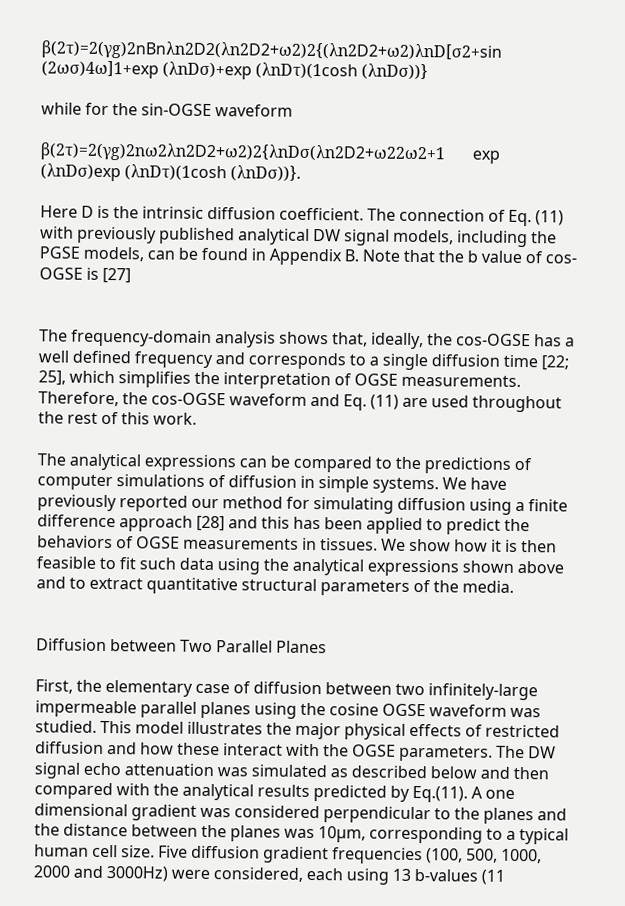β(2τ)=2(γg)2nBnλn2D2(λn2D2+ω2)2{(λn2D2+ω2)λnD[σ2+sin (2ωσ)4ω]1+exp (λnDσ)+exp (λnDτ)(1cosh (λnDσ))}

while for the sin-OGSE waveform

β(2τ)=2(γg)2nω2λn2D2+ω2)2{λnDσ(λn2D2+ω22ω2+1       exp (λnDσ)exp (λnDτ)(1cosh (λnDσ))}.

Here D is the intrinsic diffusion coefficient. The connection of Eq. (11) with previously published analytical DW signal models, including the PGSE models, can be found in Appendix B. Note that the b value of cos-OGSE is [27]


The frequency-domain analysis shows that, ideally, the cos-OGSE has a well defined frequency and corresponds to a single diffusion time [22; 25], which simplifies the interpretation of OGSE measurements. Therefore, the cos-OGSE waveform and Eq. (11) are used throughout the rest of this work.

The analytical expressions can be compared to the predictions of computer simulations of diffusion in simple systems. We have previously reported our method for simulating diffusion using a finite difference approach [28] and this has been applied to predict the behaviors of OGSE measurements in tissues. We show how it is then feasible to fit such data using the analytical expressions shown above and to extract quantitative structural parameters of the media.


Diffusion between Two Parallel Planes

First, the elementary case of diffusion between two infinitely-large impermeable parallel planes using the cosine OGSE waveform was studied. This model illustrates the major physical effects of restricted diffusion and how these interact with the OGSE parameters. The DW signal echo attenuation was simulated as described below and then compared with the analytical results predicted by Eq.(11). A one dimensional gradient was considered perpendicular to the planes and the distance between the planes was 10µm, corresponding to a typical human cell size. Five diffusion gradient frequencies (100, 500, 1000, 2000 and 3000Hz) were considered, each using 13 b-values (11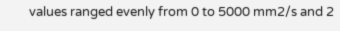values ranged evenly from 0 to 5000 mm2/s and 2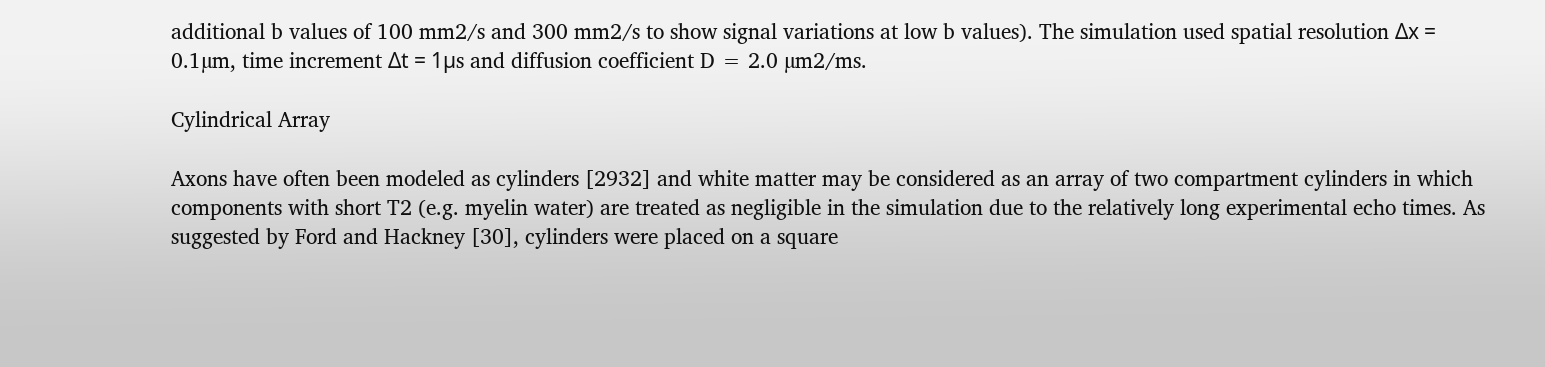additional b values of 100 mm2/s and 300 mm2/s to show signal variations at low b values). The simulation used spatial resolution Δx = 0.1µm, time increment Δt = 1µs and diffusion coefficient D = 2.0 µm2/ms.

Cylindrical Array

Axons have often been modeled as cylinders [2932] and white matter may be considered as an array of two compartment cylinders in which components with short T2 (e.g. myelin water) are treated as negligible in the simulation due to the relatively long experimental echo times. As suggested by Ford and Hackney [30], cylinders were placed on a square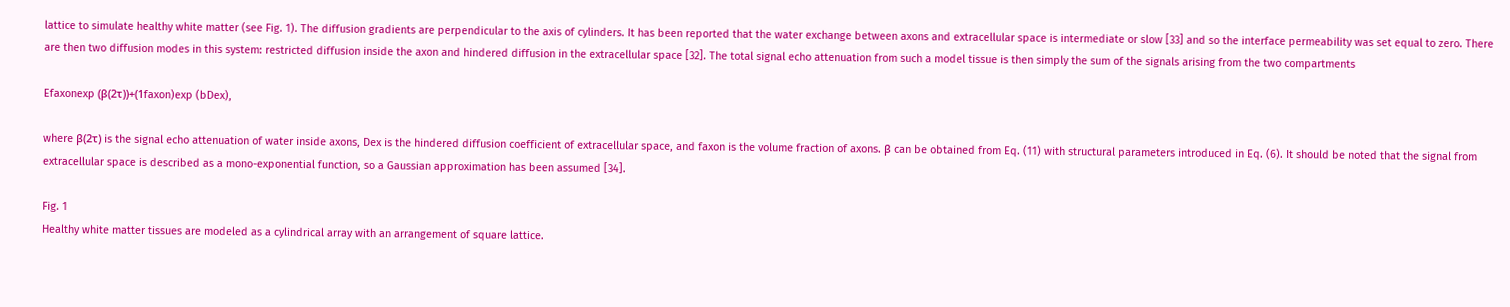lattice to simulate healthy white matter (see Fig. 1). The diffusion gradients are perpendicular to the axis of cylinders. It has been reported that the water exchange between axons and extracellular space is intermediate or slow [33] and so the interface permeability was set equal to zero. There are then two diffusion modes in this system: restricted diffusion inside the axon and hindered diffusion in the extracellular space [32]. The total signal echo attenuation from such a model tissue is then simply the sum of the signals arising from the two compartments

Efaxonexp (β(2τ))+(1faxon)exp (bDex),

where β(2τ) is the signal echo attenuation of water inside axons, Dex is the hindered diffusion coefficient of extracellular space, and faxon is the volume fraction of axons. β can be obtained from Eq. (11) with structural parameters introduced in Eq. (6). It should be noted that the signal from extracellular space is described as a mono-exponential function, so a Gaussian approximation has been assumed [34].

Fig. 1
Healthy white matter tissues are modeled as a cylindrical array with an arrangement of square lattice.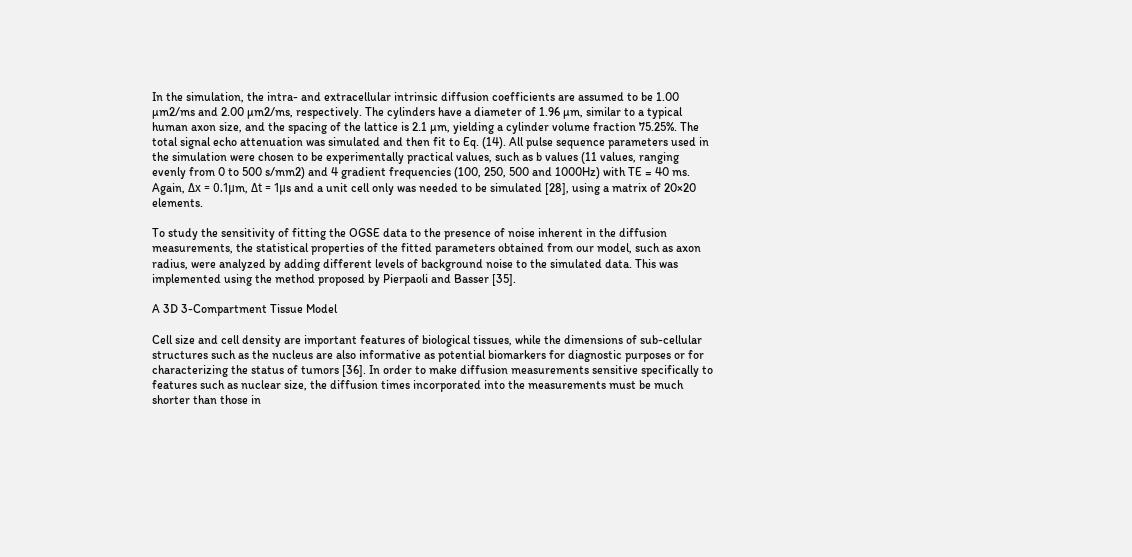In the simulation, the intra- and extracellular intrinsic diffusion coefficients are assumed to be 1.00 µm2/ms and 2.00 µm2/ms, respectively. The cylinders have a diameter of 1.96 µm, similar to a typical human axon size, and the spacing of the lattice is 2.1 µm, yielding a cylinder volume fraction 75.25%. The total signal echo attenuation was simulated and then fit to Eq. (14). All pulse sequence parameters used in the simulation were chosen to be experimentally practical values, such as b values (11 values, ranging evenly from 0 to 500 s/mm2) and 4 gradient frequencies (100, 250, 500 and 1000Hz) with TE = 40 ms. Again, Δx = 0.1µm, Δt = 1µs and a unit cell only was needed to be simulated [28], using a matrix of 20×20 elements.

To study the sensitivity of fitting the OGSE data to the presence of noise inherent in the diffusion measurements, the statistical properties of the fitted parameters obtained from our model, such as axon radius, were analyzed by adding different levels of background noise to the simulated data. This was implemented using the method proposed by Pierpaoli and Basser [35].

A 3D 3-Compartment Tissue Model

Cell size and cell density are important features of biological tissues, while the dimensions of sub-cellular structures such as the nucleus are also informative as potential biomarkers for diagnostic purposes or for characterizing the status of tumors [36]. In order to make diffusion measurements sensitive specifically to features such as nuclear size, the diffusion times incorporated into the measurements must be much shorter than those in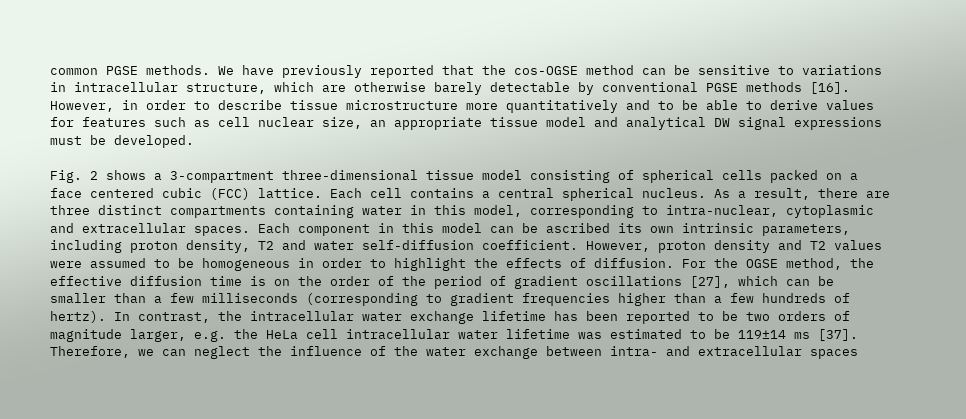common PGSE methods. We have previously reported that the cos-OGSE method can be sensitive to variations in intracellular structure, which are otherwise barely detectable by conventional PGSE methods [16]. However, in order to describe tissue microstructure more quantitatively and to be able to derive values for features such as cell nuclear size, an appropriate tissue model and analytical DW signal expressions must be developed.

Fig. 2 shows a 3-compartment three-dimensional tissue model consisting of spherical cells packed on a face centered cubic (FCC) lattice. Each cell contains a central spherical nucleus. As a result, there are three distinct compartments containing water in this model, corresponding to intra-nuclear, cytoplasmic and extracellular spaces. Each component in this model can be ascribed its own intrinsic parameters, including proton density, T2 and water self-diffusion coefficient. However, proton density and T2 values were assumed to be homogeneous in order to highlight the effects of diffusion. For the OGSE method, the effective diffusion time is on the order of the period of gradient oscillations [27], which can be smaller than a few milliseconds (corresponding to gradient frequencies higher than a few hundreds of hertz). In contrast, the intracellular water exchange lifetime has been reported to be two orders of magnitude larger, e.g. the HeLa cell intracellular water lifetime was estimated to be 119±14 ms [37]. Therefore, we can neglect the influence of the water exchange between intra- and extracellular spaces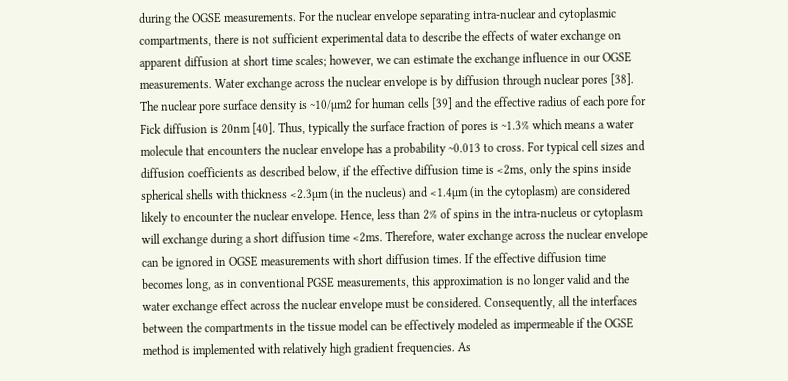during the OGSE measurements. For the nuclear envelope separating intra-nuclear and cytoplasmic compartments, there is not sufficient experimental data to describe the effects of water exchange on apparent diffusion at short time scales; however, we can estimate the exchange influence in our OGSE measurements. Water exchange across the nuclear envelope is by diffusion through nuclear pores [38]. The nuclear pore surface density is ~10/µm2 for human cells [39] and the effective radius of each pore for Fick diffusion is 20nm [40]. Thus, typically the surface fraction of pores is ~1.3% which means a water molecule that encounters the nuclear envelope has a probability ~0.013 to cross. For typical cell sizes and diffusion coefficients as described below, if the effective diffusion time is <2ms, only the spins inside spherical shells with thickness <2.3µm (in the nucleus) and <1.4µm (in the cytoplasm) are considered likely to encounter the nuclear envelope. Hence, less than 2% of spins in the intra-nucleus or cytoplasm will exchange during a short diffusion time <2ms. Therefore, water exchange across the nuclear envelope can be ignored in OGSE measurements with short diffusion times. If the effective diffusion time becomes long, as in conventional PGSE measurements, this approximation is no longer valid and the water exchange effect across the nuclear envelope must be considered. Consequently, all the interfaces between the compartments in the tissue model can be effectively modeled as impermeable if the OGSE method is implemented with relatively high gradient frequencies. As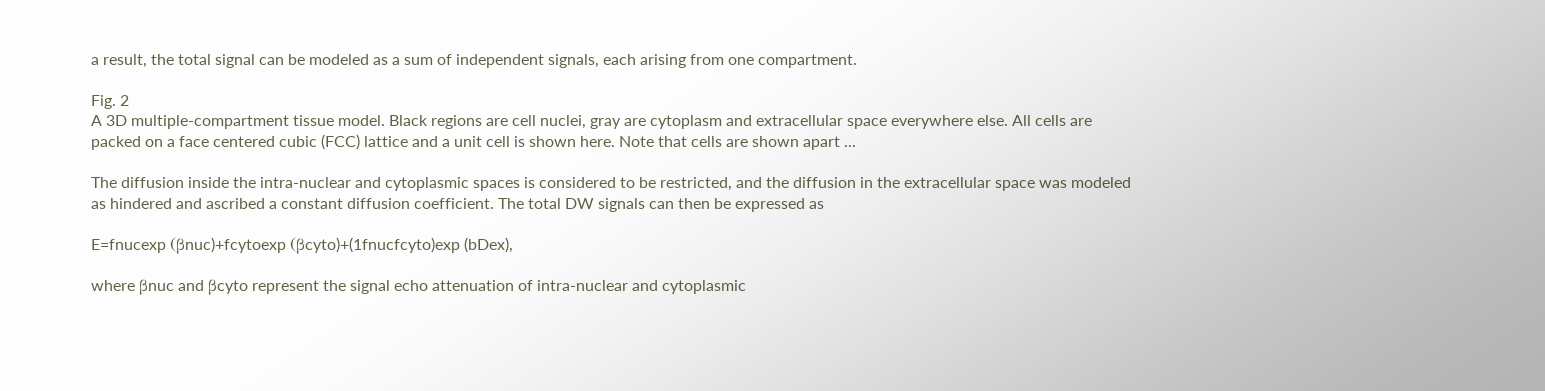a result, the total signal can be modeled as a sum of independent signals, each arising from one compartment.

Fig. 2
A 3D multiple-compartment tissue model. Black regions are cell nuclei, gray are cytoplasm and extracellular space everywhere else. All cells are packed on a face centered cubic (FCC) lattice and a unit cell is shown here. Note that cells are shown apart ...

The diffusion inside the intra-nuclear and cytoplasmic spaces is considered to be restricted, and the diffusion in the extracellular space was modeled as hindered and ascribed a constant diffusion coefficient. The total DW signals can then be expressed as

E=fnucexp (βnuc)+fcytoexp (βcyto)+(1fnucfcyto)exp (bDex),

where βnuc and βcyto represent the signal echo attenuation of intra-nuclear and cytoplasmic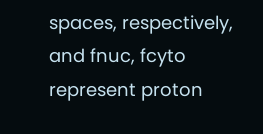spaces, respectively, and fnuc, fcyto represent proton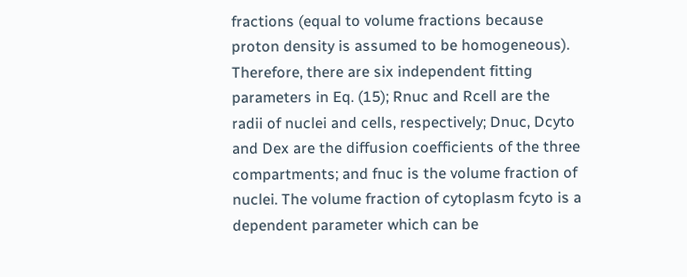fractions (equal to volume fractions because proton density is assumed to be homogeneous). Therefore, there are six independent fitting parameters in Eq. (15); Rnuc and Rcell are the radii of nuclei and cells, respectively; Dnuc, Dcyto and Dex are the diffusion coefficients of the three compartments; and fnuc is the volume fraction of nuclei. The volume fraction of cytoplasm fcyto is a dependent parameter which can be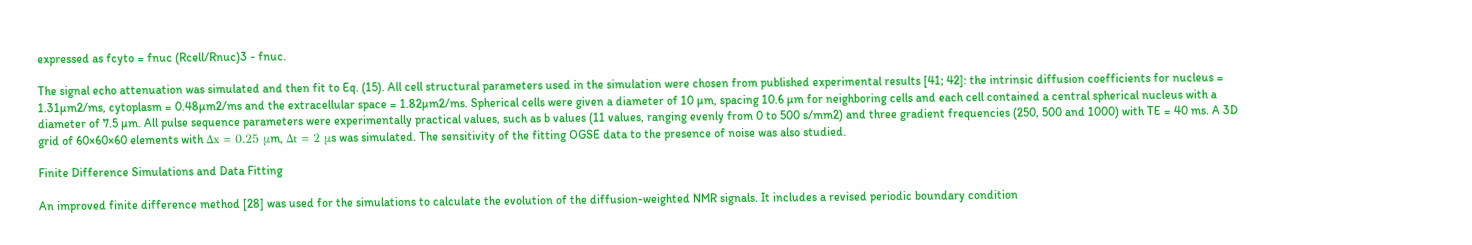expressed as fcyto = fnuc (Rcell/Rnuc)3 - fnuc.

The signal echo attenuation was simulated and then fit to Eq. (15). All cell structural parameters used in the simulation were chosen from published experimental results [41; 42]: the intrinsic diffusion coefficients for nucleus = 1.31µm2/ms, cytoplasm = 0.48µm2/ms and the extracellular space = 1.82µm2/ms. Spherical cells were given a diameter of 10 µm, spacing 10.6 µm for neighboring cells and each cell contained a central spherical nucleus with a diameter of 7.5 µm. All pulse sequence parameters were experimentally practical values, such as b values (11 values, ranging evenly from 0 to 500 s/mm2) and three gradient frequencies (250, 500 and 1000) with TE = 40 ms. A 3D grid of 60×60×60 elements with Δx = 0.25 µm, Δt = 2 µs was simulated. The sensitivity of the fitting OGSE data to the presence of noise was also studied.

Finite Difference Simulations and Data Fitting

An improved finite difference method [28] was used for the simulations to calculate the evolution of the diffusion-weighted NMR signals. It includes a revised periodic boundary condition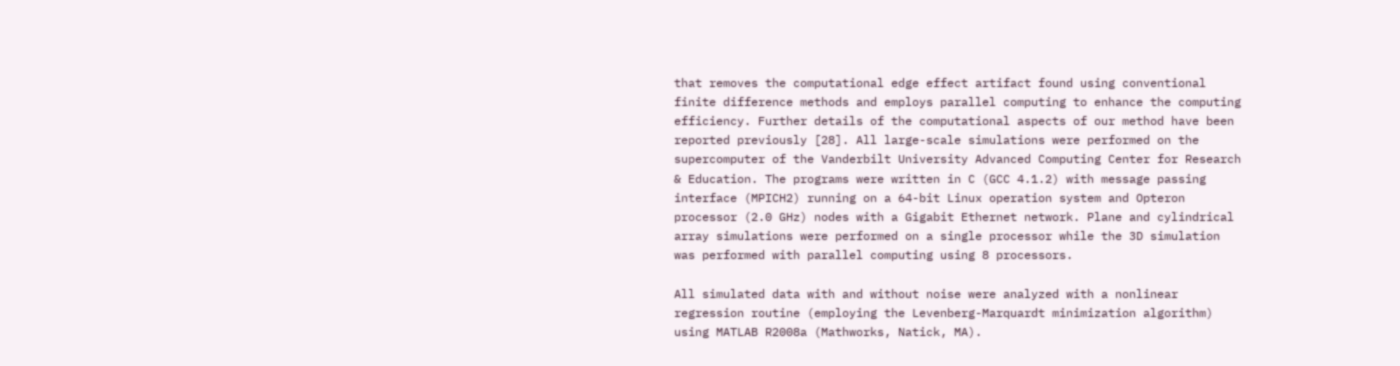that removes the computational edge effect artifact found using conventional finite difference methods and employs parallel computing to enhance the computing efficiency. Further details of the computational aspects of our method have been reported previously [28]. All large-scale simulations were performed on the supercomputer of the Vanderbilt University Advanced Computing Center for Research & Education. The programs were written in C (GCC 4.1.2) with message passing interface (MPICH2) running on a 64-bit Linux operation system and Opteron processor (2.0 GHz) nodes with a Gigabit Ethernet network. Plane and cylindrical array simulations were performed on a single processor while the 3D simulation was performed with parallel computing using 8 processors.

All simulated data with and without noise were analyzed with a nonlinear regression routine (employing the Levenberg-Marquardt minimization algorithm) using MATLAB R2008a (Mathworks, Natick, MA).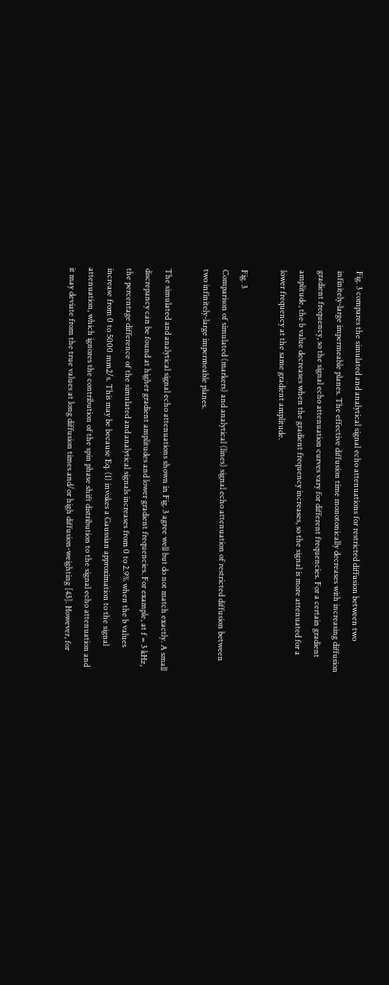Fig. 3 compares the simulated and analytical signal echo attenuations for restricted diffusion between two infinitely-large impermeable planes. The effective diffusion time monotonically decreases with increasing diffusion gradient frequency, so the signal echo attenuation curves vary for different frequencies. For a certain gradient amplitude, the b value decreases when the gradient frequency increases, so the signal is more attenuated for a lower frequency at the same gradient amplitude.

Fig. 3
Comparison of simulated (markers) and analytical (lines) signal echo attenuation of restricted diffusion between two infinitely-large impermeable planes.

The simulated and analytical signal echo attenuations shown in Fig. 3 agree well but do not match exactly. A small discrepancy can be found at higher gradient amplitudes and lower gradient frequencies. For example, at f = 3 kHz, the percentage difference of the simulated and analytical signals increases from 0 to 2.9% when the b values increase from 0 to 5000 mm2/s. This may be because Eq. (1) invokes a Gaussian approximation to the signal attenuation, which ignores the contribution of the spin phase shift distribution to the signal echo attenuation and it may deviate from the true values at long diffusion times and/or high diffusion-weighting [43]. However, for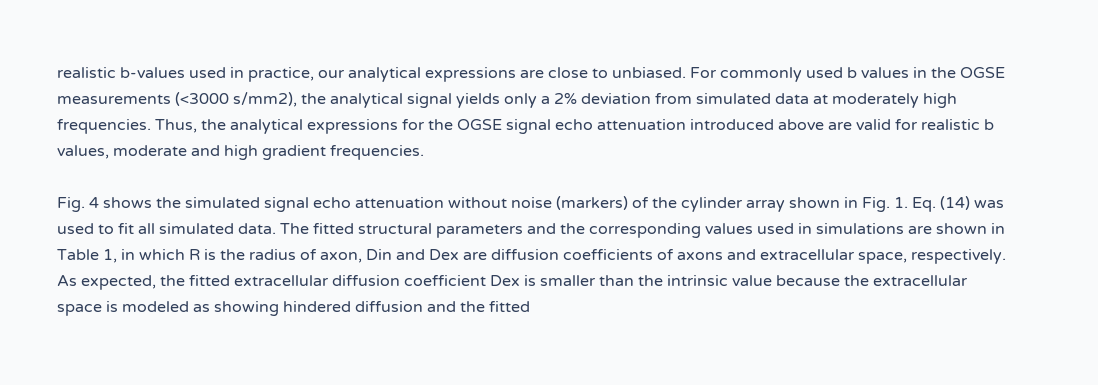realistic b-values used in practice, our analytical expressions are close to unbiased. For commonly used b values in the OGSE measurements (<3000 s/mm2), the analytical signal yields only a 2% deviation from simulated data at moderately high frequencies. Thus, the analytical expressions for the OGSE signal echo attenuation introduced above are valid for realistic b values, moderate and high gradient frequencies.

Fig. 4 shows the simulated signal echo attenuation without noise (markers) of the cylinder array shown in Fig. 1. Eq. (14) was used to fit all simulated data. The fitted structural parameters and the corresponding values used in simulations are shown in Table 1, in which R is the radius of axon, Din and Dex are diffusion coefficients of axons and extracellular space, respectively. As expected, the fitted extracellular diffusion coefficient Dex is smaller than the intrinsic value because the extracellular space is modeled as showing hindered diffusion and the fitted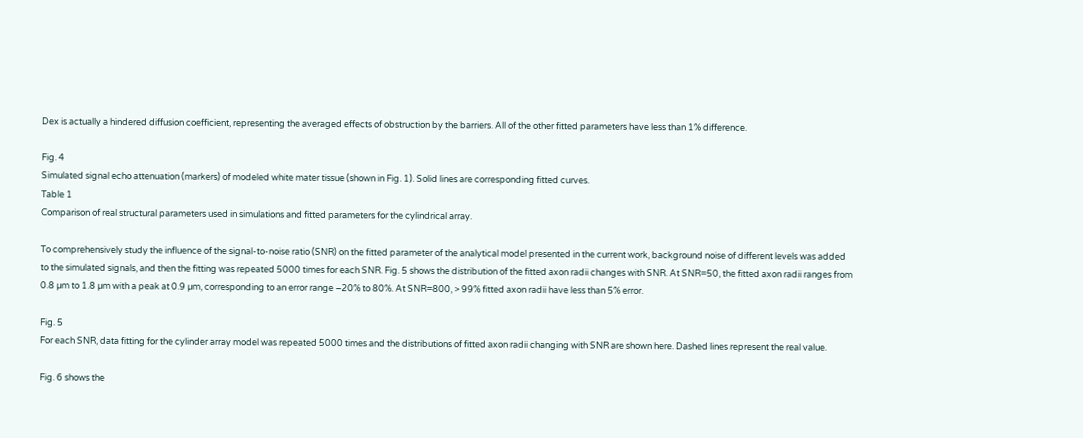Dex is actually a hindered diffusion coefficient, representing the averaged effects of obstruction by the barriers. All of the other fitted parameters have less than 1% difference.

Fig. 4
Simulated signal echo attenuation (markers) of modeled white mater tissue (shown in Fig. 1). Solid lines are corresponding fitted curves.
Table 1
Comparison of real structural parameters used in simulations and fitted parameters for the cylindrical array.

To comprehensively study the influence of the signal-to-noise ratio (SNR) on the fitted parameter of the analytical model presented in the current work, background noise of different levels was added to the simulated signals, and then the fitting was repeated 5000 times for each SNR. Fig. 5 shows the distribution of the fitted axon radii changes with SNR. At SNR=50, the fitted axon radii ranges from 0.8 µm to 1.8 µm with a peak at 0.9 µm, corresponding to an error range −20% to 80%. At SNR=800, > 99% fitted axon radii have less than 5% error.

Fig. 5
For each SNR, data fitting for the cylinder array model was repeated 5000 times and the distributions of fitted axon radii changing with SNR are shown here. Dashed lines represent the real value.

Fig. 6 shows the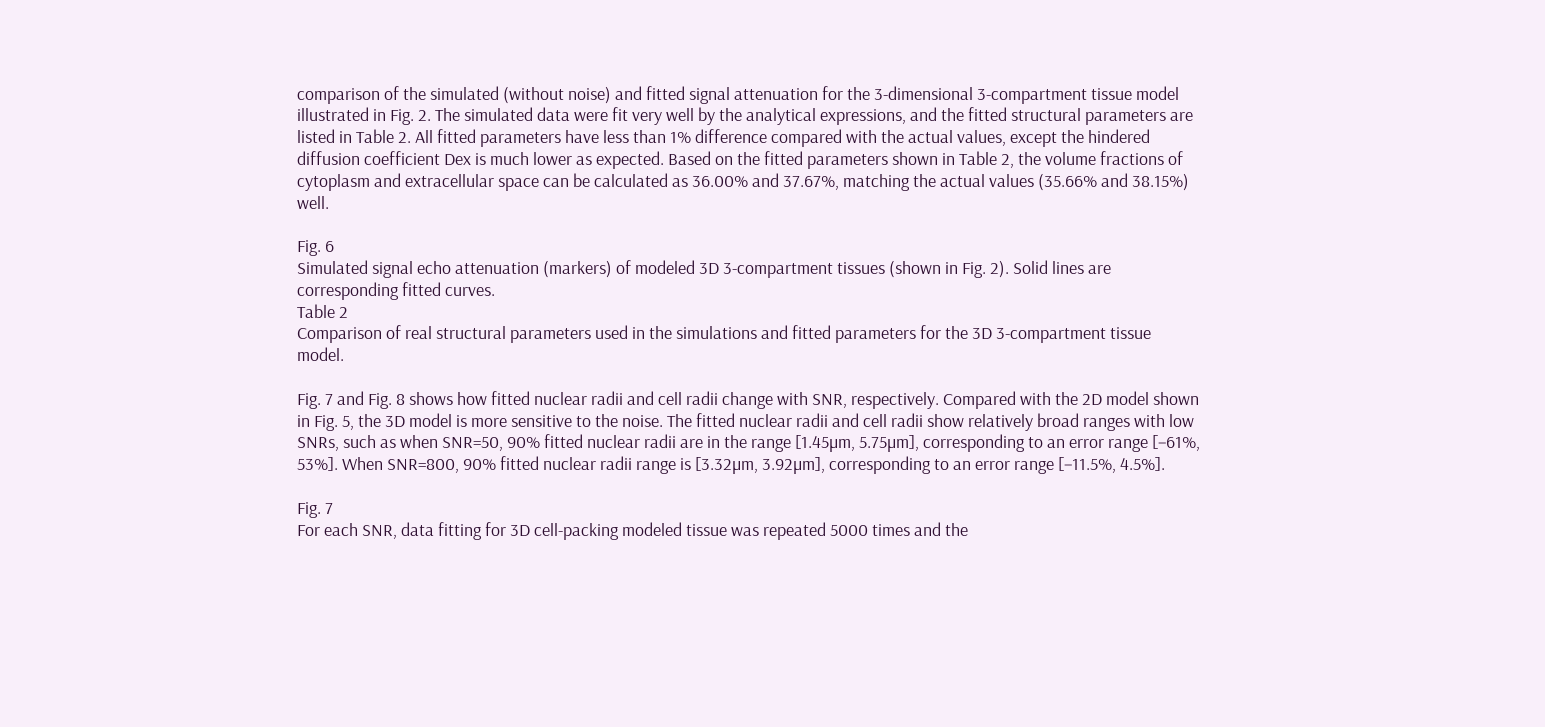comparison of the simulated (without noise) and fitted signal attenuation for the 3-dimensional 3-compartment tissue model illustrated in Fig. 2. The simulated data were fit very well by the analytical expressions, and the fitted structural parameters are listed in Table 2. All fitted parameters have less than 1% difference compared with the actual values, except the hindered diffusion coefficient Dex is much lower as expected. Based on the fitted parameters shown in Table 2, the volume fractions of cytoplasm and extracellular space can be calculated as 36.00% and 37.67%, matching the actual values (35.66% and 38.15%) well.

Fig. 6
Simulated signal echo attenuation (markers) of modeled 3D 3-compartment tissues (shown in Fig. 2). Solid lines are corresponding fitted curves.
Table 2
Comparison of real structural parameters used in the simulations and fitted parameters for the 3D 3-compartment tissue model.

Fig. 7 and Fig. 8 shows how fitted nuclear radii and cell radii change with SNR, respectively. Compared with the 2D model shown in Fig. 5, the 3D model is more sensitive to the noise. The fitted nuclear radii and cell radii show relatively broad ranges with low SNRs, such as when SNR=50, 90% fitted nuclear radii are in the range [1.45µm, 5.75µm], corresponding to an error range [−61%, 53%]. When SNR=800, 90% fitted nuclear radii range is [3.32µm, 3.92µm], corresponding to an error range [−11.5%, 4.5%].

Fig. 7
For each SNR, data fitting for 3D cell-packing modeled tissue was repeated 5000 times and the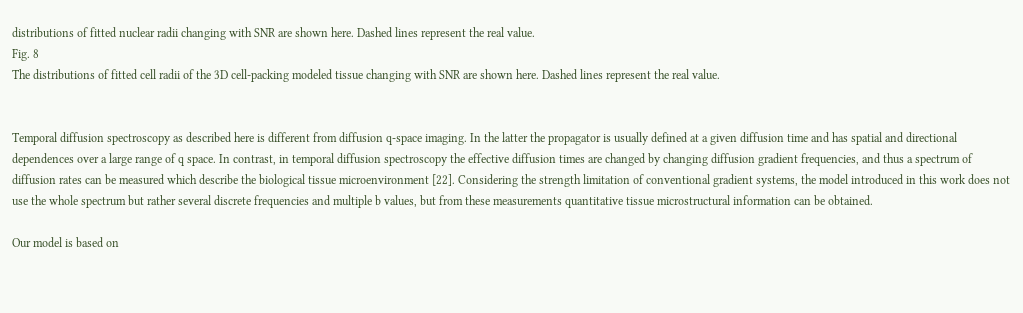distributions of fitted nuclear radii changing with SNR are shown here. Dashed lines represent the real value.
Fig. 8
The distributions of fitted cell radii of the 3D cell-packing modeled tissue changing with SNR are shown here. Dashed lines represent the real value.


Temporal diffusion spectroscopy as described here is different from diffusion q-space imaging. In the latter the propagator is usually defined at a given diffusion time and has spatial and directional dependences over a large range of q space. In contrast, in temporal diffusion spectroscopy the effective diffusion times are changed by changing diffusion gradient frequencies, and thus a spectrum of diffusion rates can be measured which describe the biological tissue microenvironment [22]. Considering the strength limitation of conventional gradient systems, the model introduced in this work does not use the whole spectrum but rather several discrete frequencies and multiple b values, but from these measurements quantitative tissue microstructural information can be obtained.

Our model is based on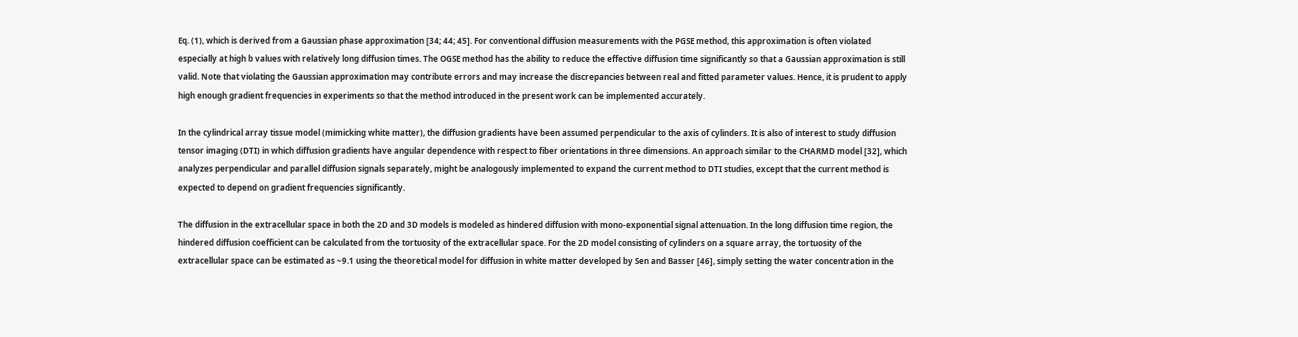Eq. (1), which is derived from a Gaussian phase approximation [34; 44; 45]. For conventional diffusion measurements with the PGSE method, this approximation is often violated especially at high b values with relatively long diffusion times. The OGSE method has the ability to reduce the effective diffusion time significantly so that a Gaussian approximation is still valid. Note that violating the Gaussian approximation may contribute errors and may increase the discrepancies between real and fitted parameter values. Hence, it is prudent to apply high enough gradient frequencies in experiments so that the method introduced in the present work can be implemented accurately.

In the cylindrical array tissue model (mimicking white matter), the diffusion gradients have been assumed perpendicular to the axis of cylinders. It is also of interest to study diffusion tensor imaging (DTI) in which diffusion gradients have angular dependence with respect to fiber orientations in three dimensions. An approach similar to the CHARMD model [32], which analyzes perpendicular and parallel diffusion signals separately, might be analogously implemented to expand the current method to DTI studies, except that the current method is expected to depend on gradient frequencies significantly.

The diffusion in the extracellular space in both the 2D and 3D models is modeled as hindered diffusion with mono-exponential signal attenuation. In the long diffusion time region, the hindered diffusion coefficient can be calculated from the tortuosity of the extracellular space. For the 2D model consisting of cylinders on a square array, the tortuosity of the extracellular space can be estimated as ~9.1 using the theoretical model for diffusion in white matter developed by Sen and Basser [46], simply setting the water concentration in the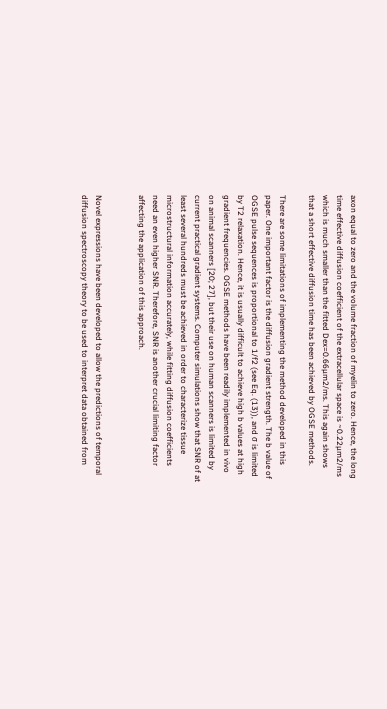axon equal to zero and the volume fraction of myelin to zero. Hence, the long time effective diffusion coefficient of the extracellular space is ~0.22µm2/ms which is much smaller than the fitted Dex=0.66µm2/ms. This again shows that a short effective diffusion time has been achieved by OGSE methods.

There are some limitations of implementing the method developed in this paper. One important factor is the diffusion gradient strength. The b value of OGSE pulse sequences is proportional to 1/f2 (see Eq. (13)), and σ is limited by T2 relaxation. Hence, it is usually difficult to achieve high b values at high gradient frequencies. OGSE methods have been readily implemented in vivo on animal scanners [20; 27], but their use on human scanners is limited by current practical gradient systems. Computer simulations show that SNR of at least several hundreds must be achieved in order to characterize tissue microstructural information accurately, while fitting diffusion coefficients need an even higher SNR. Therefore, SNR is another crucial limiting factor affecting the application of this approach.


Novel expressions have been developed to allow the predictions of temporal diffusion spectroscopy theory to be used to interpret data obtained from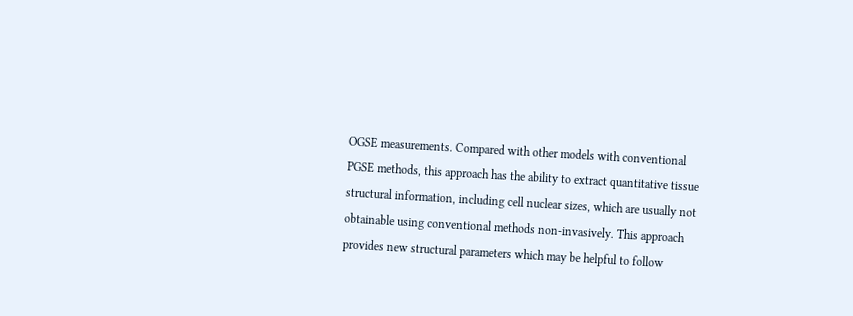OGSE measurements. Compared with other models with conventional PGSE methods, this approach has the ability to extract quantitative tissue structural information, including cell nuclear sizes, which are usually not obtainable using conventional methods non-invasively. This approach provides new structural parameters which may be helpful to follow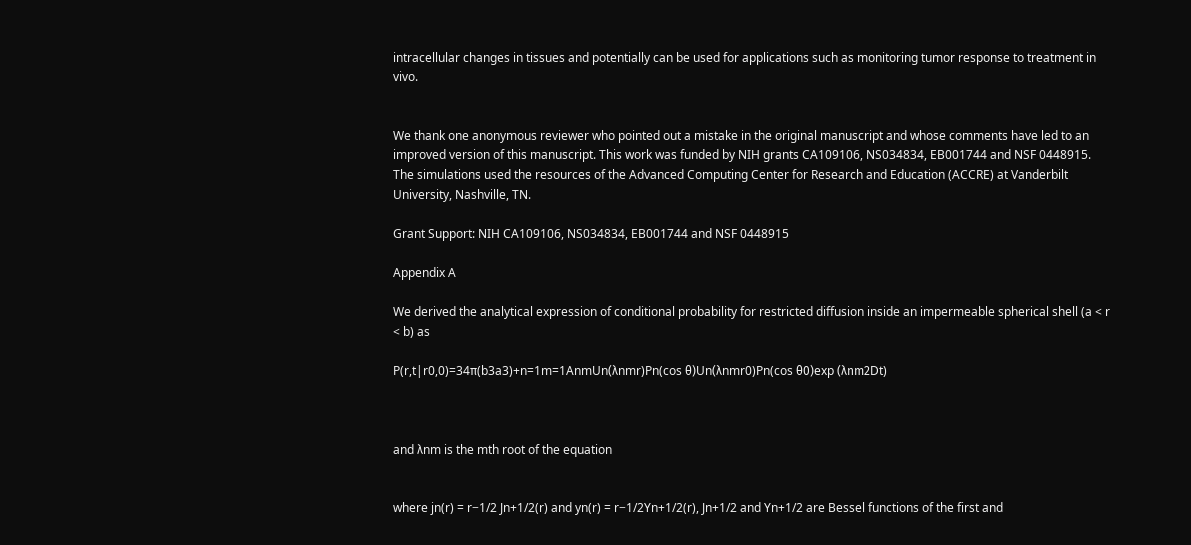intracellular changes in tissues and potentially can be used for applications such as monitoring tumor response to treatment in vivo.


We thank one anonymous reviewer who pointed out a mistake in the original manuscript and whose comments have led to an improved version of this manuscript. This work was funded by NIH grants CA109106, NS034834, EB001744 and NSF 0448915. The simulations used the resources of the Advanced Computing Center for Research and Education (ACCRE) at Vanderbilt University, Nashville, TN.

Grant Support: NIH CA109106, NS034834, EB001744 and NSF 0448915

Appendix A

We derived the analytical expression of conditional probability for restricted diffusion inside an impermeable spherical shell (a < r < b) as

P(r,t|r0,0)=34π(b3a3)+n=1m=1AnmUn(λnmr)Pn(cos θ)Un(λnmr0)Pn(cos θ0)exp (λnm2Dt)



and λnm is the mth root of the equation


where jn(r) = r−1/2 Jn+1/2(r) and yn(r) = r−1/2Yn+1/2(r), Jn+1/2 and Yn+1/2 are Bessel functions of the first and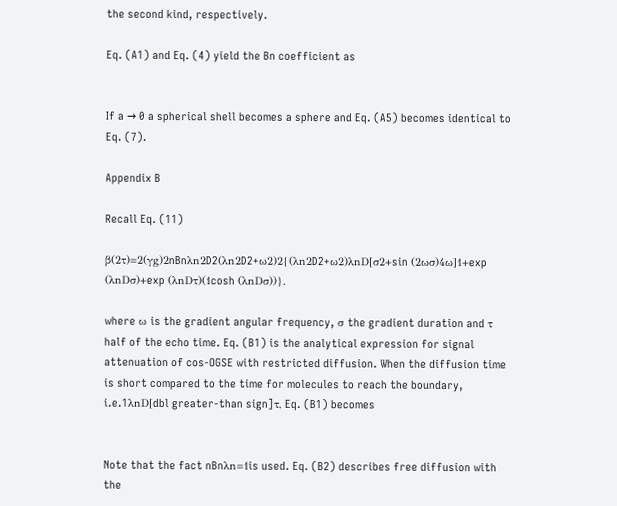the second kind, respectively.

Eq. (A1) and Eq. (4) yield the Bn coefficient as


If a → 0 a spherical shell becomes a sphere and Eq. (A5) becomes identical to Eq. (7).

Appendix B

Recall Eq. (11)

β(2τ)=2(γg)2nBnλn2D2(λn2D2+ω2)2{(λn2D2+ω2)λnD[σ2+sin (2ωσ)4ω]1+exp (λnDσ)+exp (λnDτ)(1cosh (λnDσ))}.

where ω is the gradient angular frequency, σ the gradient duration and τ half of the echo time. Eq. (B1) is the analytical expression for signal attenuation of cos-OGSE with restricted diffusion. When the diffusion time is short compared to the time for molecules to reach the boundary, i.e.1λnD[dbl greater-than sign]τ, Eq. (B1) becomes


Note that the fact nBnλn=1is used. Eq. (B2) describes free diffusion with the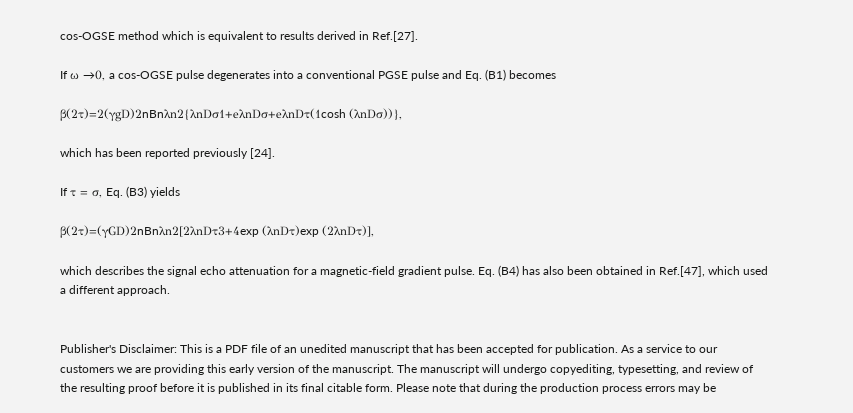cos-OGSE method which is equivalent to results derived in Ref.[27].

If ω →0, a cos-OGSE pulse degenerates into a conventional PGSE pulse and Eq. (B1) becomes

β(2τ)=2(γgD)2nBnλn2{λnDσ1+eλnDσ+eλnDτ(1cosh (λnDσ))},

which has been reported previously [24].

If τ = σ, Eq. (B3) yields

β(2τ)=(γGD)2nBnλn2[2λnDτ3+4exp (λnDτ)exp (2λnDτ)],

which describes the signal echo attenuation for a magnetic-field gradient pulse. Eq. (B4) has also been obtained in Ref.[47], which used a different approach.


Publisher's Disclaimer: This is a PDF file of an unedited manuscript that has been accepted for publication. As a service to our customers we are providing this early version of the manuscript. The manuscript will undergo copyediting, typesetting, and review of the resulting proof before it is published in its final citable form. Please note that during the production process errors may be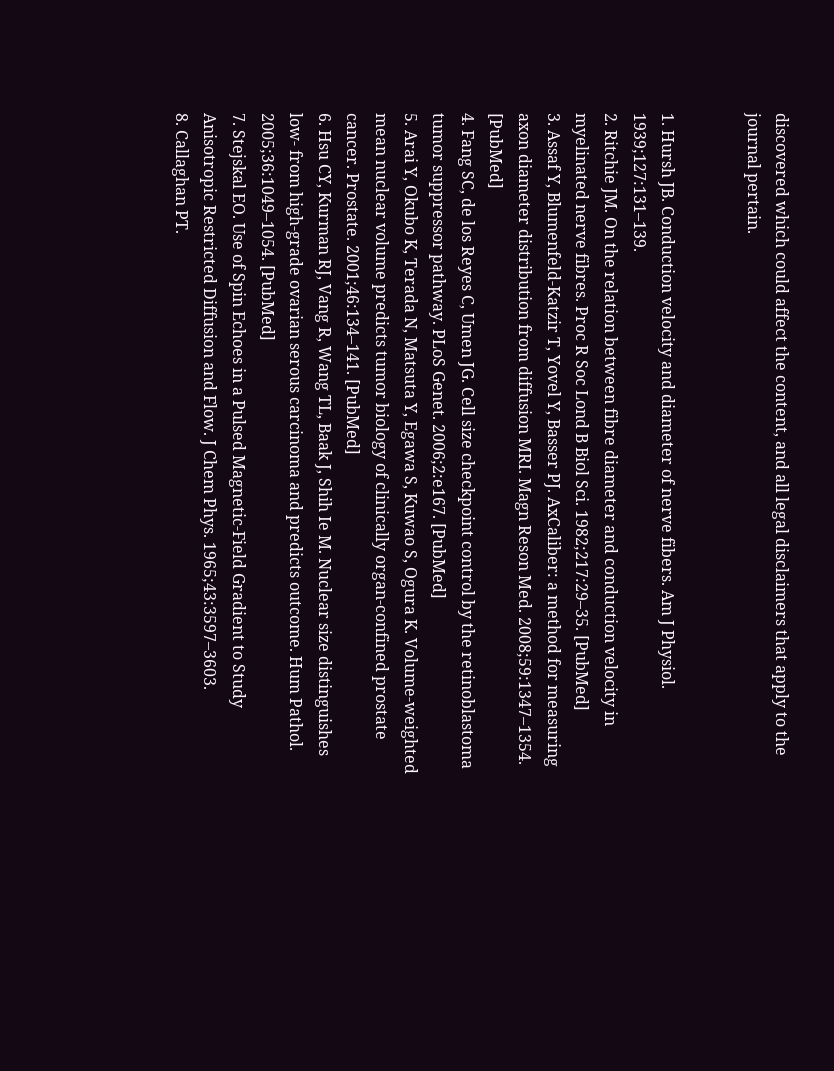discovered which could affect the content, and all legal disclaimers that apply to the journal pertain.


1. Hursh JB. Conduction velocity and diameter of nerve fibers. Am J Physiol. 1939;127:131–139.
2. Ritchie JM. On the relation between fibre diameter and conduction velocity in myelinated nerve fibres. Proc R Soc Lond B Biol Sci. 1982;217:29–35. [PubMed]
3. Assaf Y, Blumenfeld-Katzir T, Yovel Y, Basser PJ. AxCaliber: a method for measuring axon diameter distribution from diffusion MRI. Magn Reson Med. 2008;59:1347–1354. [PubMed]
4. Fang SC, de los Reyes C, Umen JG. Cell size checkpoint control by the retinoblastoma tumor suppressor pathway. PLoS Genet. 2006;2:e167. [PubMed]
5. Arai Y, Okubo K, Terada N, Matsuta Y, Egawa S, Kuwao S, Ogura K. Volume-weighted mean nuclear volume predicts tumor biology of clinically organ-confined prostate cancer. Prostate. 2001;46:134–141. [PubMed]
6. Hsu CY, Kurman RJ, Vang R, Wang TL, Baak J, Shih Ie M. Nuclear size distinguishes low- from high-grade ovarian serous carcinoma and predicts outcome. Hum Pathol. 2005;36:1049–1054. [PubMed]
7. Stejskal EO. Use of Spin Echoes in a Pulsed Magnetic-Field Gradient to Study Anisotropic Restricted Diffusion and Flow. J Chem Phys. 1965;43:3597–3603.
8. Callaghan PT.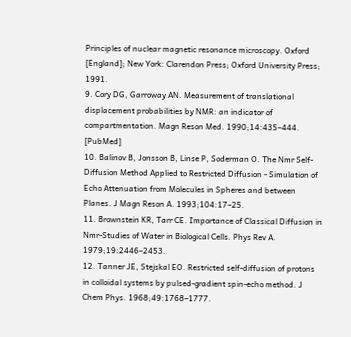Principles of nuclear magnetic resonance microscopy. Oxford [England]; New York: Clarendon Press; Oxford University Press; 1991.
9. Cory DG, Garroway AN. Measurement of translational displacement probabilities by NMR: an indicator of compartmentation. Magn Reson Med. 1990;14:435–444. [PubMed]
10. Balinov B, Jonsson B, Linse P, Soderman O. The Nmr Self-Diffusion Method Applied to Restricted Diffusion - Simulation of Echo Attenuation from Molecules in Spheres and between Planes. J Magn Reson A. 1993;104:17–25.
11. Brownstein KR, Tarr CE. Importance of Classical Diffusion in Nmr-Studies of Water in Biological Cells. Phys Rev A. 1979;19:2446–2453.
12. Tanner JE, Stejskal EO. Restricted self-diffusion of protons in colloidal systems by pulsed-gradient spin-echo method. J Chem Phys. 1968;49:1768–1777.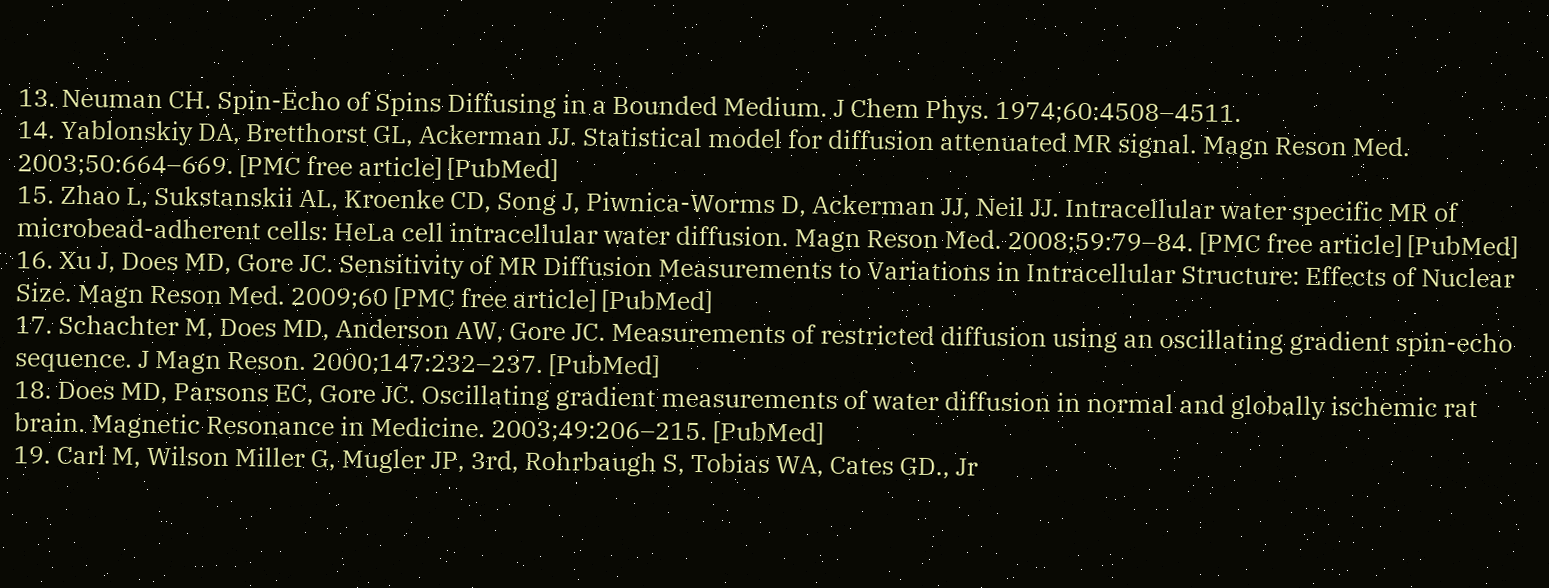13. Neuman CH. Spin-Echo of Spins Diffusing in a Bounded Medium. J Chem Phys. 1974;60:4508–4511.
14. Yablonskiy DA, Bretthorst GL, Ackerman JJ. Statistical model for diffusion attenuated MR signal. Magn Reson Med. 2003;50:664–669. [PMC free article] [PubMed]
15. Zhao L, Sukstanskii AL, Kroenke CD, Song J, Piwnica-Worms D, Ackerman JJ, Neil JJ. Intracellular water specific MR of microbead-adherent cells: HeLa cell intracellular water diffusion. Magn Reson Med. 2008;59:79–84. [PMC free article] [PubMed]
16. Xu J, Does MD, Gore JC. Sensitivity of MR Diffusion Measurements to Variations in Intracellular Structure: Effects of Nuclear Size. Magn Reson Med. 2009;60 [PMC free article] [PubMed]
17. Schachter M, Does MD, Anderson AW, Gore JC. Measurements of restricted diffusion using an oscillating gradient spin-echo sequence. J Magn Reson. 2000;147:232–237. [PubMed]
18. Does MD, Parsons EC, Gore JC. Oscillating gradient measurements of water diffusion in normal and globally ischemic rat brain. Magnetic Resonance in Medicine. 2003;49:206–215. [PubMed]
19. Carl M, Wilson Miller G, Mugler JP, 3rd, Rohrbaugh S, Tobias WA, Cates GD., Jr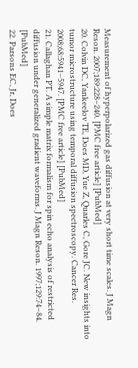Measurement of hyperpolarized gas diffusion at very short time scales. J Magn Reson. 2007;189:228–240. [PMC free article] [PubMed]
20. Colvin DC, Yankeelov TE, Does MD, Yue Z, Quarles C, Gore JC. New insights into tumor microstructure using temporal diffusion spectroscopy. Cancer Res. 2008;68:5941–5947. [PMC free article] [PubMed]
21. Callaghan PT. A simple matrix formalism for spin echo analysis of restricted diffusion under generalized gradient waveforms. J Magn Reson. 1997;129:74–84. [PubMed]
22. Parsons EC, Jr, Does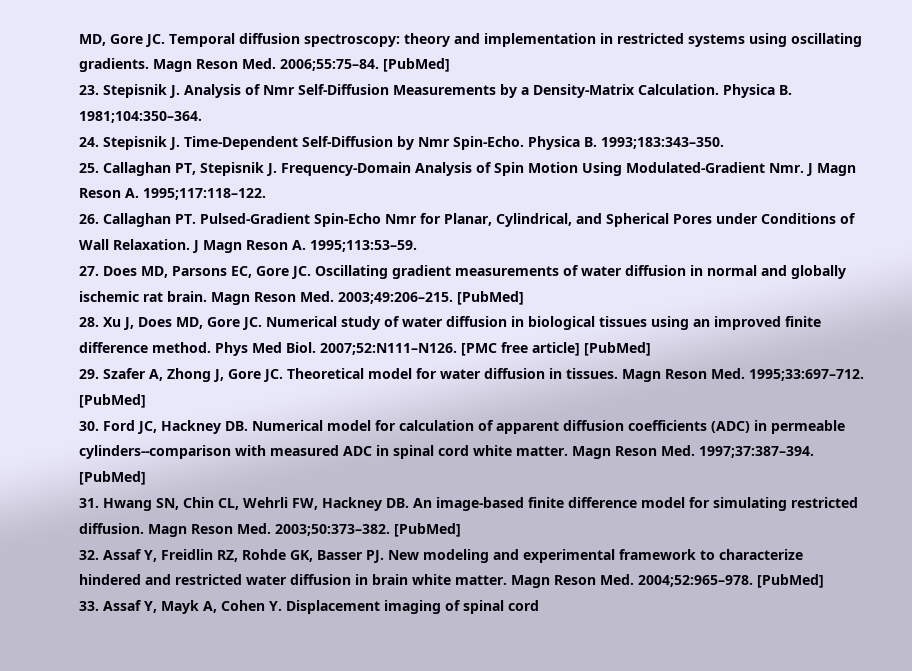MD, Gore JC. Temporal diffusion spectroscopy: theory and implementation in restricted systems using oscillating gradients. Magn Reson Med. 2006;55:75–84. [PubMed]
23. Stepisnik J. Analysis of Nmr Self-Diffusion Measurements by a Density-Matrix Calculation. Physica B. 1981;104:350–364.
24. Stepisnik J. Time-Dependent Self-Diffusion by Nmr Spin-Echo. Physica B. 1993;183:343–350.
25. Callaghan PT, Stepisnik J. Frequency-Domain Analysis of Spin Motion Using Modulated-Gradient Nmr. J Magn Reson A. 1995;117:118–122.
26. Callaghan PT. Pulsed-Gradient Spin-Echo Nmr for Planar, Cylindrical, and Spherical Pores under Conditions of Wall Relaxation. J Magn Reson A. 1995;113:53–59.
27. Does MD, Parsons EC, Gore JC. Oscillating gradient measurements of water diffusion in normal and globally ischemic rat brain. Magn Reson Med. 2003;49:206–215. [PubMed]
28. Xu J, Does MD, Gore JC. Numerical study of water diffusion in biological tissues using an improved finite difference method. Phys Med Biol. 2007;52:N111–N126. [PMC free article] [PubMed]
29. Szafer A, Zhong J, Gore JC. Theoretical model for water diffusion in tissues. Magn Reson Med. 1995;33:697–712. [PubMed]
30. Ford JC, Hackney DB. Numerical model for calculation of apparent diffusion coefficients (ADC) in permeable cylinders--comparison with measured ADC in spinal cord white matter. Magn Reson Med. 1997;37:387–394. [PubMed]
31. Hwang SN, Chin CL, Wehrli FW, Hackney DB. An image-based finite difference model for simulating restricted diffusion. Magn Reson Med. 2003;50:373–382. [PubMed]
32. Assaf Y, Freidlin RZ, Rohde GK, Basser PJ. New modeling and experimental framework to characterize hindered and restricted water diffusion in brain white matter. Magn Reson Med. 2004;52:965–978. [PubMed]
33. Assaf Y, Mayk A, Cohen Y. Displacement imaging of spinal cord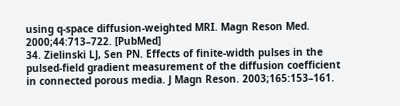using q-space diffusion-weighted MRI. Magn Reson Med. 2000;44:713–722. [PubMed]
34. Zielinski LJ, Sen PN. Effects of finite-width pulses in the pulsed-field gradient measurement of the diffusion coefficient in connected porous media. J Magn Reson. 2003;165:153–161.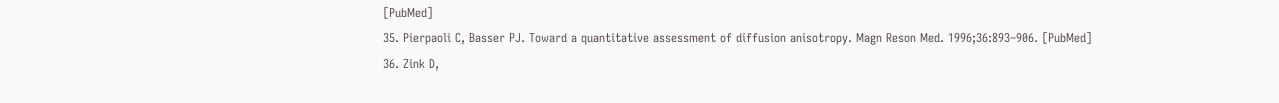[PubMed]
35. Pierpaoli C, Basser PJ. Toward a quantitative assessment of diffusion anisotropy. Magn Reson Med. 1996;36:893–906. [PubMed]
36. Zink D,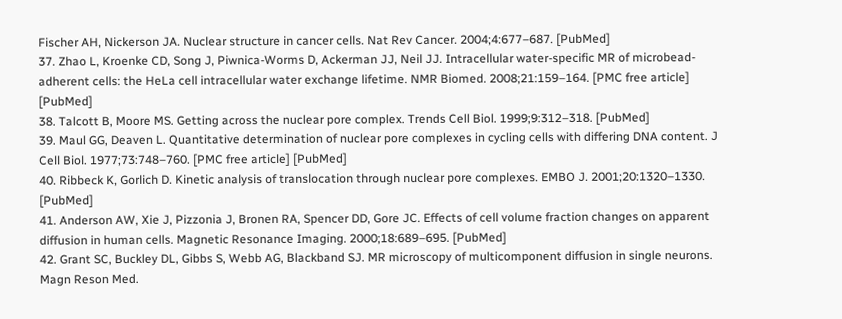Fischer AH, Nickerson JA. Nuclear structure in cancer cells. Nat Rev Cancer. 2004;4:677–687. [PubMed]
37. Zhao L, Kroenke CD, Song J, Piwnica-Worms D, Ackerman JJ, Neil JJ. Intracellular water-specific MR of microbead-adherent cells: the HeLa cell intracellular water exchange lifetime. NMR Biomed. 2008;21:159–164. [PMC free article] [PubMed]
38. Talcott B, Moore MS. Getting across the nuclear pore complex. Trends Cell Biol. 1999;9:312–318. [PubMed]
39. Maul GG, Deaven L. Quantitative determination of nuclear pore complexes in cycling cells with differing DNA content. J Cell Biol. 1977;73:748–760. [PMC free article] [PubMed]
40. Ribbeck K, Gorlich D. Kinetic analysis of translocation through nuclear pore complexes. EMBO J. 2001;20:1320–1330. [PubMed]
41. Anderson AW, Xie J, Pizzonia J, Bronen RA, Spencer DD, Gore JC. Effects of cell volume fraction changes on apparent diffusion in human cells. Magnetic Resonance Imaging. 2000;18:689–695. [PubMed]
42. Grant SC, Buckley DL, Gibbs S, Webb AG, Blackband SJ. MR microscopy of multicomponent diffusion in single neurons. Magn Reson Med.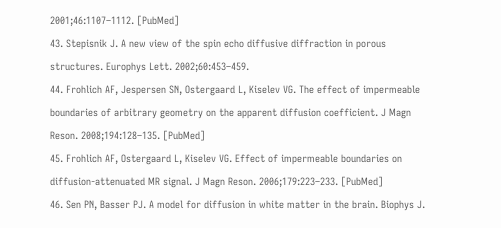2001;46:1107–1112. [PubMed]
43. Stepisnik J. A new view of the spin echo diffusive diffraction in porous structures. Europhys Lett. 2002;60:453–459.
44. Frohlich AF, Jespersen SN, Ostergaard L, Kiselev VG. The effect of impermeable boundaries of arbitrary geometry on the apparent diffusion coefficient. J Magn Reson. 2008;194:128–135. [PubMed]
45. Frohlich AF, Ostergaard L, Kiselev VG. Effect of impermeable boundaries on diffusion-attenuated MR signal. J Magn Reson. 2006;179:223–233. [PubMed]
46. Sen PN, Basser PJ. A model for diffusion in white matter in the brain. Biophys J.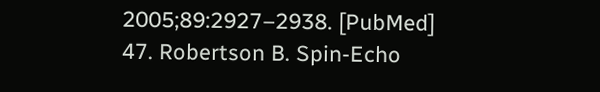2005;89:2927–2938. [PubMed]
47. Robertson B. Spin-Echo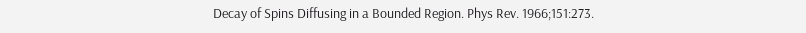Decay of Spins Diffusing in a Bounded Region. Phys Rev. 1966;151:273.